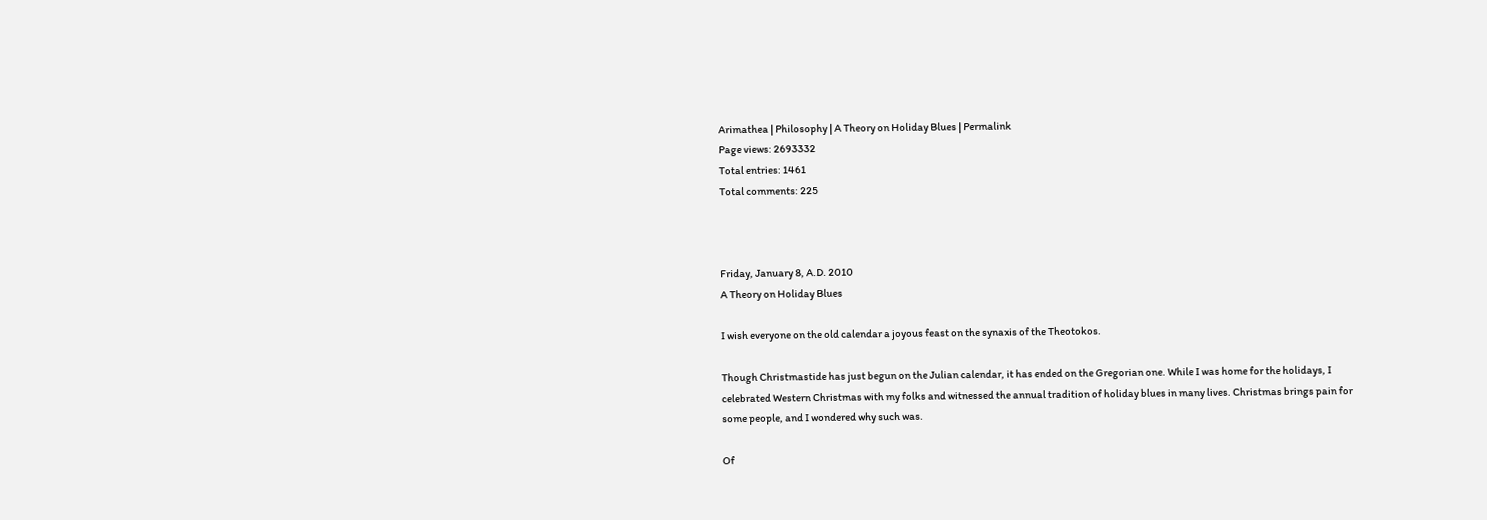Arimathea | Philosophy | A Theory on Holiday Blues | Permalink
Page views: 2693332
Total entries: 1461
Total comments: 225



Friday, January 8, A.D. 2010
A Theory on Holiday Blues

I wish everyone on the old calendar a joyous feast on the synaxis of the Theotokos.

Though Christmastide has just begun on the Julian calendar, it has ended on the Gregorian one. While I was home for the holidays, I celebrated Western Christmas with my folks and witnessed the annual tradition of holiday blues in many lives. Christmas brings pain for some people, and I wondered why such was.

Of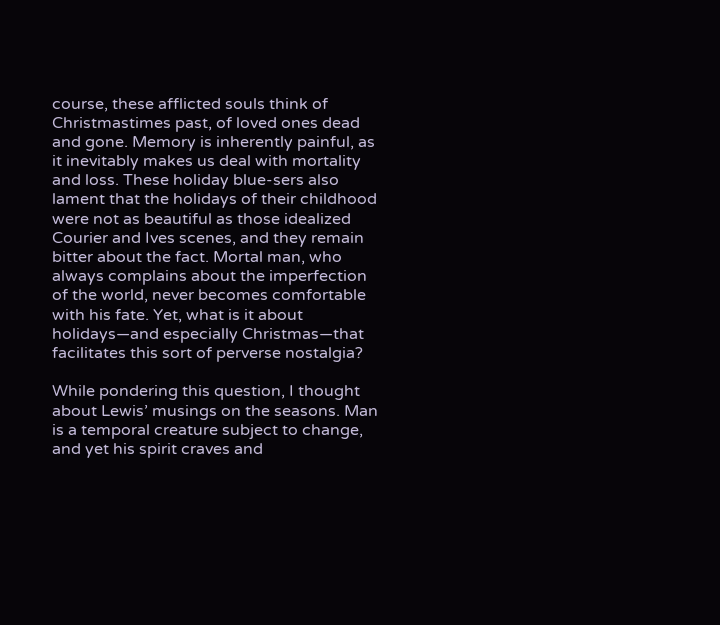course, these afflicted souls think of Christmastimes past, of loved ones dead and gone. Memory is inherently painful, as it inevitably makes us deal with mortality and loss. These holiday blue-sers also lament that the holidays of their childhood were not as beautiful as those idealized Courier and Ives scenes, and they remain bitter about the fact. Mortal man, who always complains about the imperfection of the world, never becomes comfortable with his fate. Yet, what is it about holidays—and especially Christmas—that facilitates this sort of perverse nostalgia?

While pondering this question, I thought about Lewis’ musings on the seasons. Man is a temporal creature subject to change, and yet his spirit craves and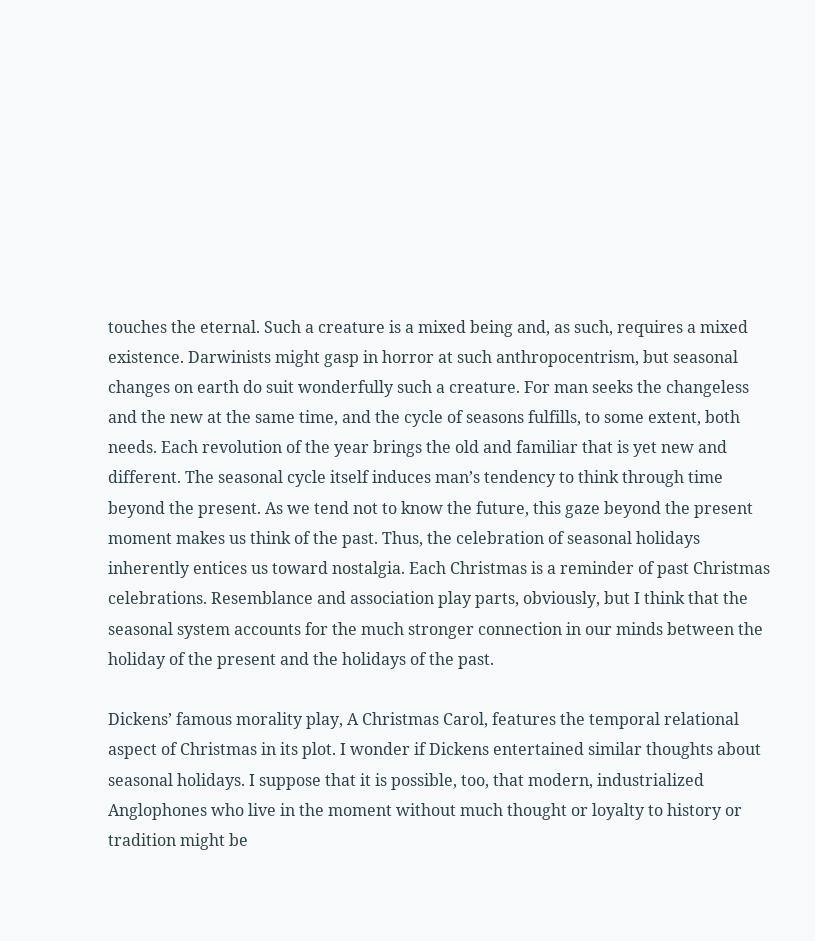touches the eternal. Such a creature is a mixed being and, as such, requires a mixed existence. Darwinists might gasp in horror at such anthropocentrism, but seasonal changes on earth do suit wonderfully such a creature. For man seeks the changeless and the new at the same time, and the cycle of seasons fulfills, to some extent, both needs. Each revolution of the year brings the old and familiar that is yet new and different. The seasonal cycle itself induces man’s tendency to think through time beyond the present. As we tend not to know the future, this gaze beyond the present moment makes us think of the past. Thus, the celebration of seasonal holidays inherently entices us toward nostalgia. Each Christmas is a reminder of past Christmas celebrations. Resemblance and association play parts, obviously, but I think that the seasonal system accounts for the much stronger connection in our minds between the holiday of the present and the holidays of the past.

Dickens’ famous morality play, A Christmas Carol, features the temporal relational aspect of Christmas in its plot. I wonder if Dickens entertained similar thoughts about seasonal holidays. I suppose that it is possible, too, that modern, industrialized Anglophones who live in the moment without much thought or loyalty to history or tradition might be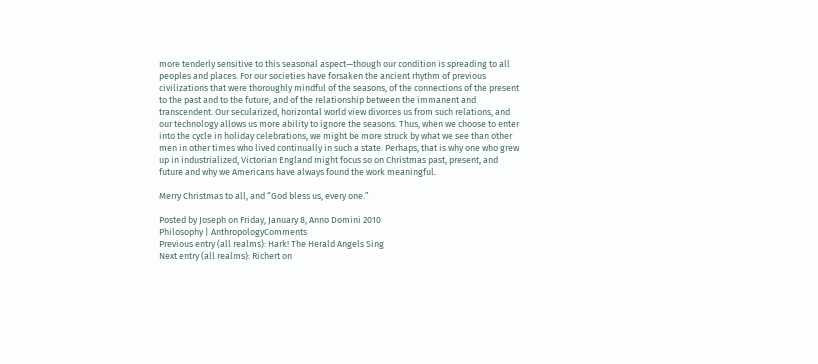more tenderly sensitive to this seasonal aspect—though our condition is spreading to all peoples and places. For our societies have forsaken the ancient rhythm of previous civilizations that were thoroughly mindful of the seasons, of the connections of the present to the past and to the future, and of the relationship between the immanent and transcendent. Our secularized, horizontal world view divorces us from such relations, and our technology allows us more ability to ignore the seasons. Thus, when we choose to enter into the cycle in holiday celebrations, we might be more struck by what we see than other men in other times who lived continually in such a state. Perhaps, that is why one who grew up in industrialized, Victorian England might focus so on Christmas past, present, and future and why we Americans have always found the work meaningful.

Merry Christmas to all, and “God bless us, every one.”

Posted by Joseph on Friday, January 8, Anno Domini 2010
Philosophy | AnthropologyComments
Previous entry (all realms): Hark! The Herald Angels Sing
Next entry (all realms): Richert on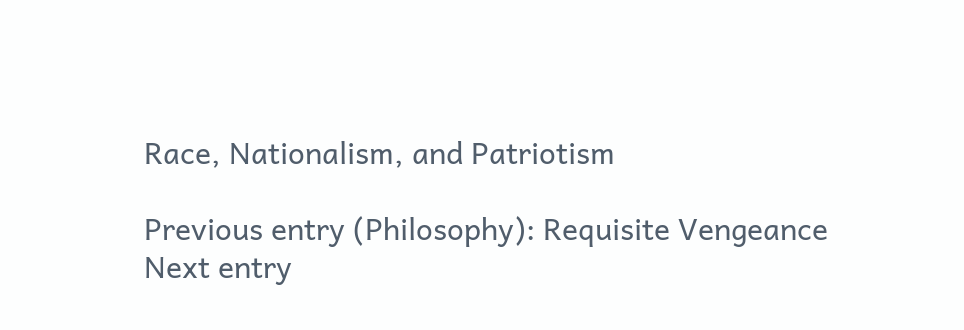Race, Nationalism, and Patriotism

Previous entry (Philosophy): Requisite Vengeance
Next entry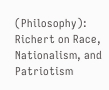(Philosophy): Richert on Race, Nationalism, and Patriotism